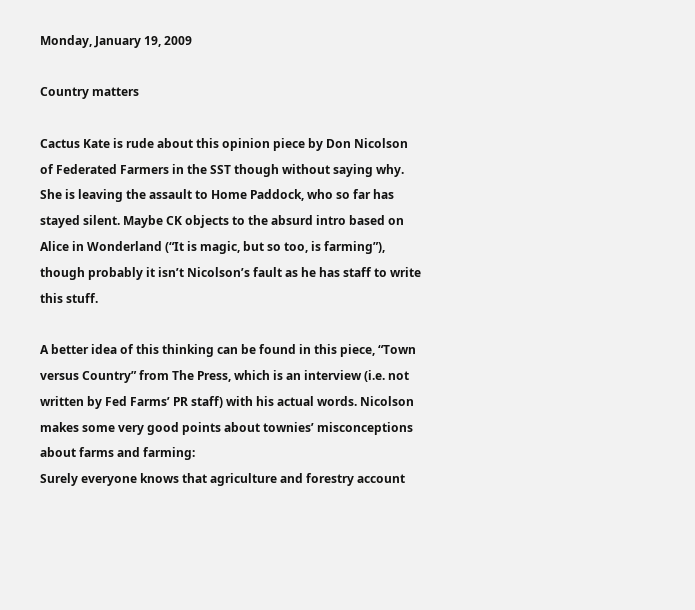Monday, January 19, 2009

Country matters

Cactus Kate is rude about this opinion piece by Don Nicolson of Federated Farmers in the SST though without saying why. She is leaving the assault to Home Paddock, who so far has stayed silent. Maybe CK objects to the absurd intro based on Alice in Wonderland (“It is magic, but so too, is farming”), though probably it isn’t Nicolson’s fault as he has staff to write this stuff.

A better idea of this thinking can be found in this piece, “Town versus Country” from The Press, which is an interview (i.e. not written by Fed Farms’ PR staff) with his actual words. Nicolson makes some very good points about townies’ misconceptions about farms and farming:
Surely everyone knows that agriculture and forestry account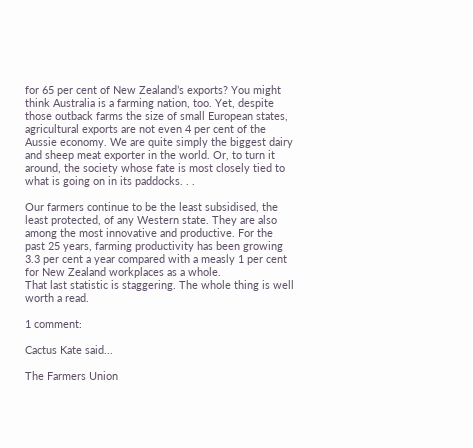for 65 per cent of New Zealand’s exports? You might think Australia is a farming nation, too. Yet, despite those outback farms the size of small European states, agricultural exports are not even 4 per cent of the Aussie economy. We are quite simply the biggest dairy and sheep meat exporter in the world. Or, to turn it around, the society whose fate is most closely tied to what is going on in its paddocks. . .

Our farmers continue to be the least subsidised, the least protected, of any Western state. They are also among the most innovative and productive. For the past 25 years, farming productivity has been growing 3.3 per cent a year compared with a measly 1 per cent for New Zealand workplaces as a whole.
That last statistic is staggering. The whole thing is well worth a read.

1 comment:

Cactus Kate said...

The Farmers Union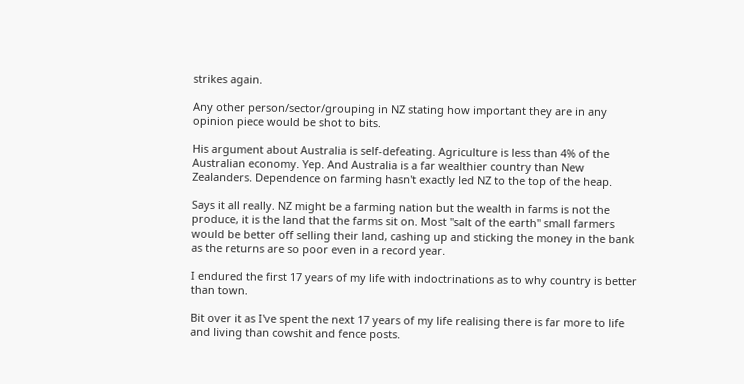strikes again.

Any other person/sector/grouping in NZ stating how important they are in any opinion piece would be shot to bits.

His argument about Australia is self-defeating. Agriculture is less than 4% of the Australian economy. Yep. And Australia is a far wealthier country than New Zealanders. Dependence on farming hasn't exactly led NZ to the top of the heap.

Says it all really. NZ might be a farming nation but the wealth in farms is not the produce, it is the land that the farms sit on. Most "salt of the earth" small farmers would be better off selling their land, cashing up and sticking the money in the bank as the returns are so poor even in a record year.

I endured the first 17 years of my life with indoctrinations as to why country is better than town.

Bit over it as I've spent the next 17 years of my life realising there is far more to life and living than cowshit and fence posts.